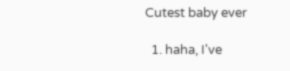Cutest baby ever

  1. haha, I've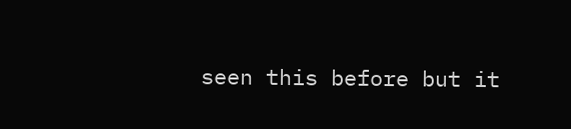seen this before but it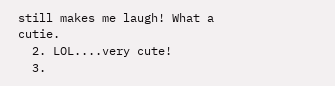still makes me laugh! What a cutie.
  2. LOL....very cute!
  3.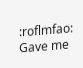:roflmfao: Gave me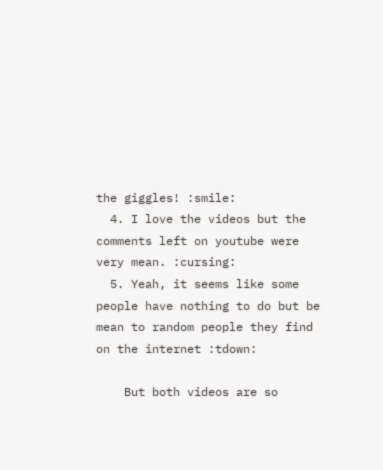the giggles! :smile:
  4. I love the videos but the comments left on youtube were very mean. :cursing:
  5. Yeah, it seems like some people have nothing to do but be mean to random people they find on the internet :tdown:

    But both videos are so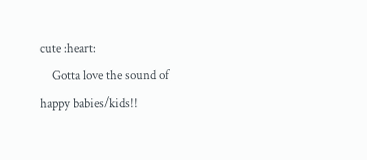cute :heart:
    Gotta love the sound of happy babies/kids!!